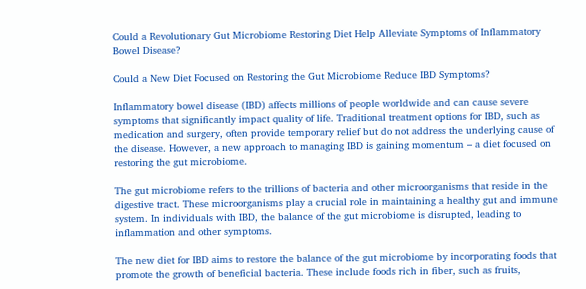Could a Revolutionary Gut Microbiome Restoring Diet Help Alleviate Symptoms of Inflammatory Bowel Disease?

Could a New Diet Focused on Restoring the Gut Microbiome Reduce IBD Symptoms?

Inflammatory bowel disease (IBD) affects millions of people worldwide and can cause severe symptoms that significantly impact quality of life. Traditional treatment options for IBD, such as medication and surgery, often provide temporary relief but do not address the underlying cause of the disease. However, a new approach to managing IBD is gaining momentum – a diet focused on restoring the gut microbiome.

The gut microbiome refers to the trillions of bacteria and other microorganisms that reside in the digestive tract. These microorganisms play a crucial role in maintaining a healthy gut and immune system. In individuals with IBD, the balance of the gut microbiome is disrupted, leading to inflammation and other symptoms.

The new diet for IBD aims to restore the balance of the gut microbiome by incorporating foods that promote the growth of beneficial bacteria. These include foods rich in fiber, such as fruits,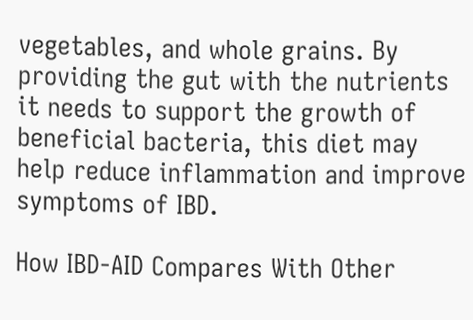vegetables, and whole grains. By providing the gut with the nutrients it needs to support the growth of beneficial bacteria, this diet may help reduce inflammation and improve symptoms of IBD.

How IBD-AID Compares With Other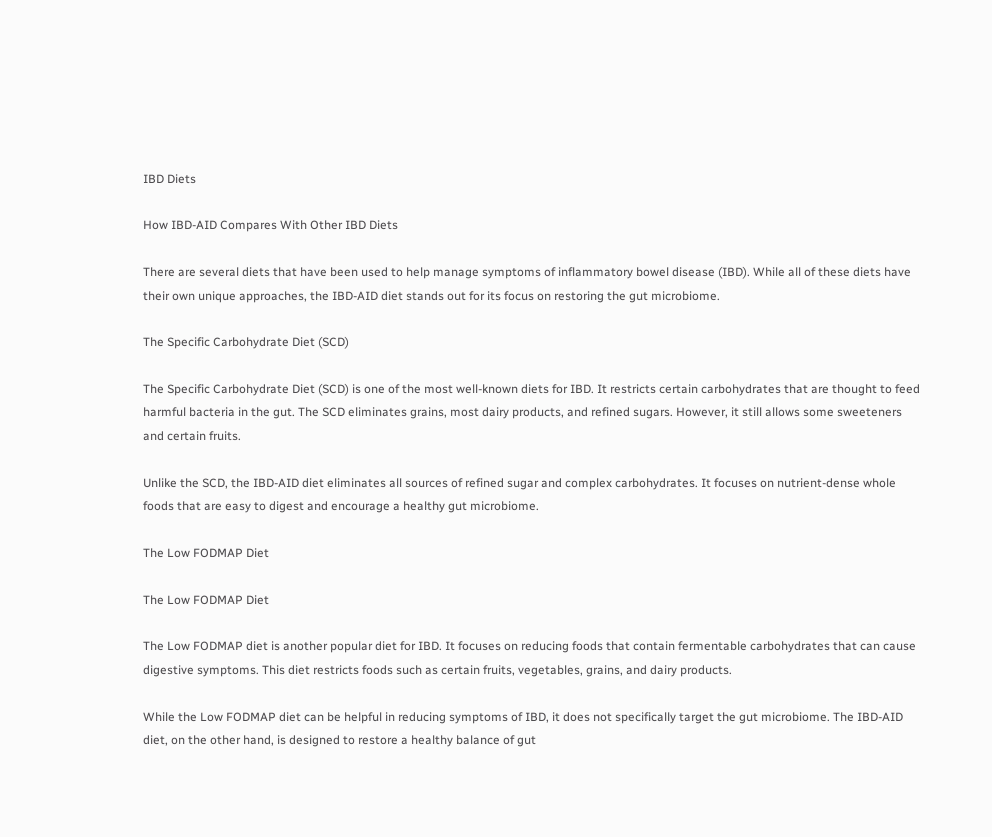IBD Diets

How IBD-AID Compares With Other IBD Diets

There are several diets that have been used to help manage symptoms of inflammatory bowel disease (IBD). While all of these diets have their own unique approaches, the IBD-AID diet stands out for its focus on restoring the gut microbiome.

The Specific Carbohydrate Diet (SCD)

The Specific Carbohydrate Diet (SCD) is one of the most well-known diets for IBD. It restricts certain carbohydrates that are thought to feed harmful bacteria in the gut. The SCD eliminates grains, most dairy products, and refined sugars. However, it still allows some sweeteners and certain fruits.

Unlike the SCD, the IBD-AID diet eliminates all sources of refined sugar and complex carbohydrates. It focuses on nutrient-dense whole foods that are easy to digest and encourage a healthy gut microbiome.

The Low FODMAP Diet

The Low FODMAP Diet

The Low FODMAP diet is another popular diet for IBD. It focuses on reducing foods that contain fermentable carbohydrates that can cause digestive symptoms. This diet restricts foods such as certain fruits, vegetables, grains, and dairy products.

While the Low FODMAP diet can be helpful in reducing symptoms of IBD, it does not specifically target the gut microbiome. The IBD-AID diet, on the other hand, is designed to restore a healthy balance of gut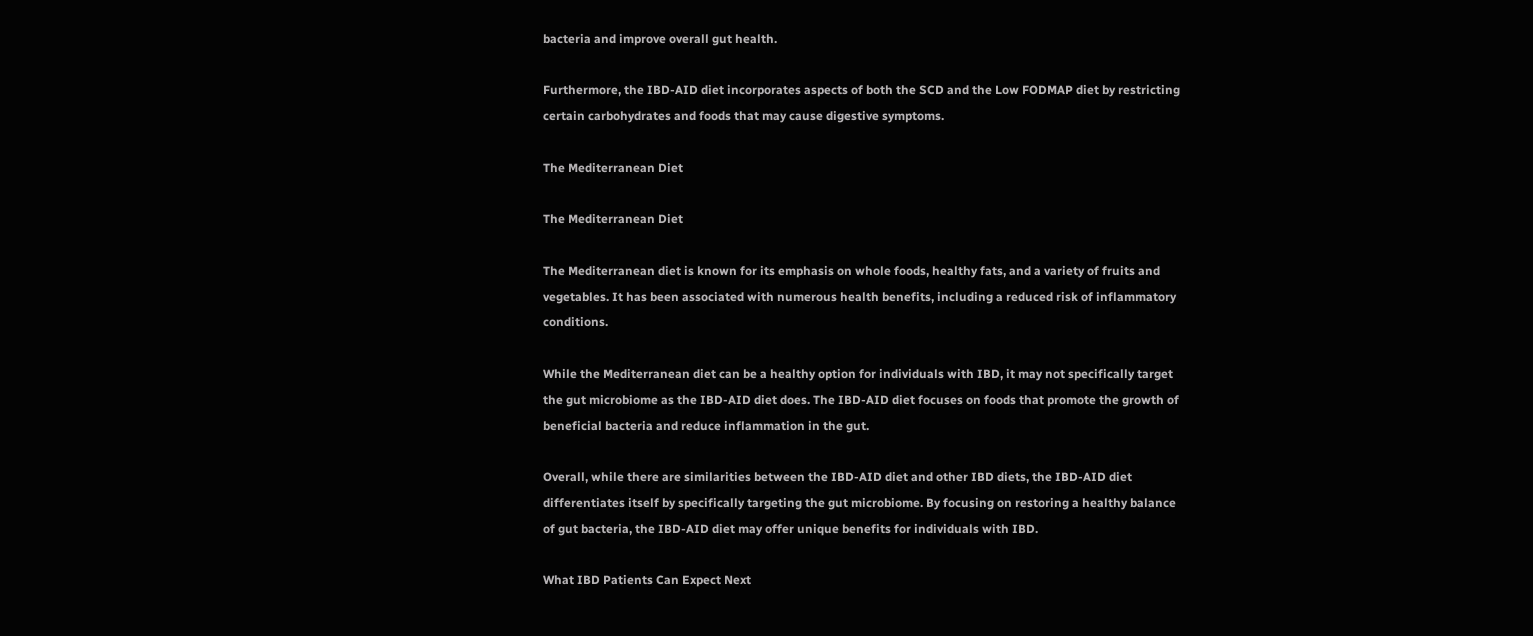bacteria and improve overall gut health.

Furthermore, the IBD-AID diet incorporates aspects of both the SCD and the Low FODMAP diet by restricting certain carbohydrates and foods that may cause digestive symptoms.

The Mediterranean Diet

The Mediterranean Diet

The Mediterranean diet is known for its emphasis on whole foods, healthy fats, and a variety of fruits and vegetables. It has been associated with numerous health benefits, including a reduced risk of inflammatory conditions.

While the Mediterranean diet can be a healthy option for individuals with IBD, it may not specifically target the gut microbiome as the IBD-AID diet does. The IBD-AID diet focuses on foods that promote the growth of beneficial bacteria and reduce inflammation in the gut.

Overall, while there are similarities between the IBD-AID diet and other IBD diets, the IBD-AID diet differentiates itself by specifically targeting the gut microbiome. By focusing on restoring a healthy balance of gut bacteria, the IBD-AID diet may offer unique benefits for individuals with IBD.

What IBD Patients Can Expect Next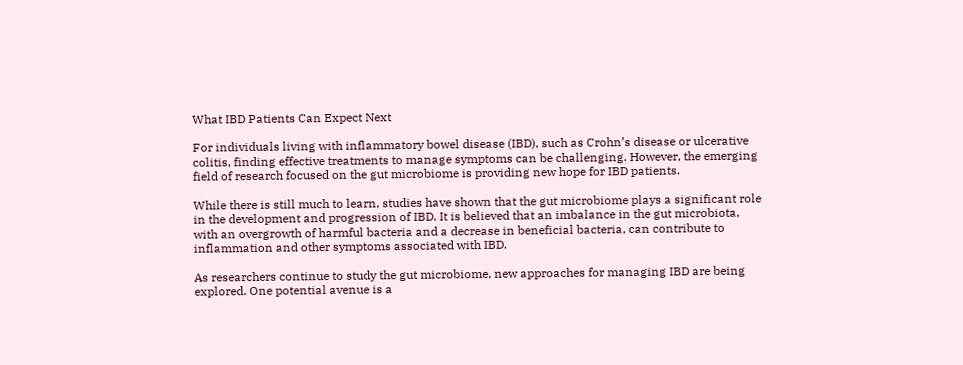What IBD Patients Can Expect Next

For individuals living with inflammatory bowel disease (IBD), such as Crohn’s disease or ulcerative colitis, finding effective treatments to manage symptoms can be challenging. However, the emerging field of research focused on the gut microbiome is providing new hope for IBD patients.

While there is still much to learn, studies have shown that the gut microbiome plays a significant role in the development and progression of IBD. It is believed that an imbalance in the gut microbiota, with an overgrowth of harmful bacteria and a decrease in beneficial bacteria, can contribute to inflammation and other symptoms associated with IBD.

As researchers continue to study the gut microbiome, new approaches for managing IBD are being explored. One potential avenue is a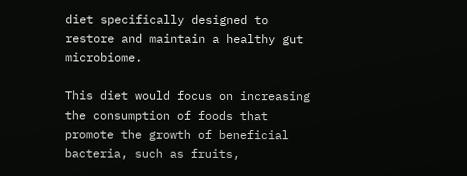diet specifically designed to restore and maintain a healthy gut microbiome.

This diet would focus on increasing the consumption of foods that promote the growth of beneficial bacteria, such as fruits,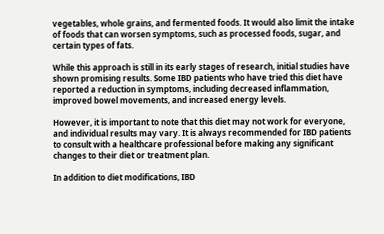vegetables, whole grains, and fermented foods. It would also limit the intake of foods that can worsen symptoms, such as processed foods, sugar, and certain types of fats.

While this approach is still in its early stages of research, initial studies have shown promising results. Some IBD patients who have tried this diet have reported a reduction in symptoms, including decreased inflammation, improved bowel movements, and increased energy levels.

However, it is important to note that this diet may not work for everyone, and individual results may vary. It is always recommended for IBD patients to consult with a healthcare professional before making any significant changes to their diet or treatment plan.

In addition to diet modifications, IBD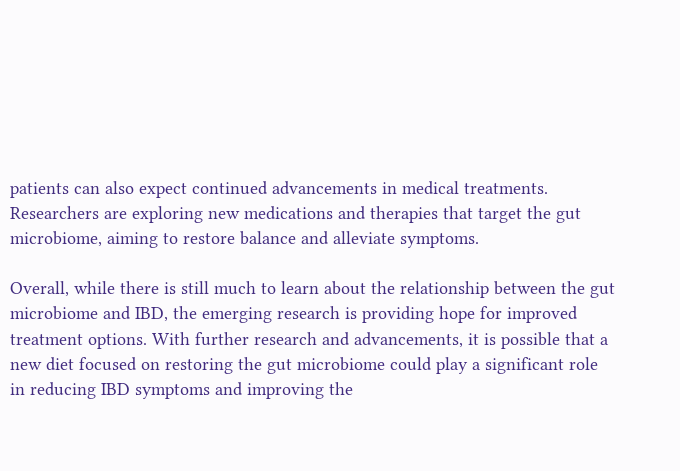patients can also expect continued advancements in medical treatments. Researchers are exploring new medications and therapies that target the gut microbiome, aiming to restore balance and alleviate symptoms.

Overall, while there is still much to learn about the relationship between the gut microbiome and IBD, the emerging research is providing hope for improved treatment options. With further research and advancements, it is possible that a new diet focused on restoring the gut microbiome could play a significant role in reducing IBD symptoms and improving the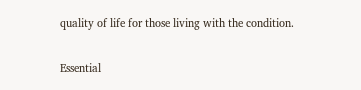quality of life for those living with the condition.

Essential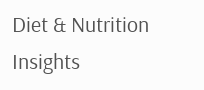Diet & Nutrition Insights